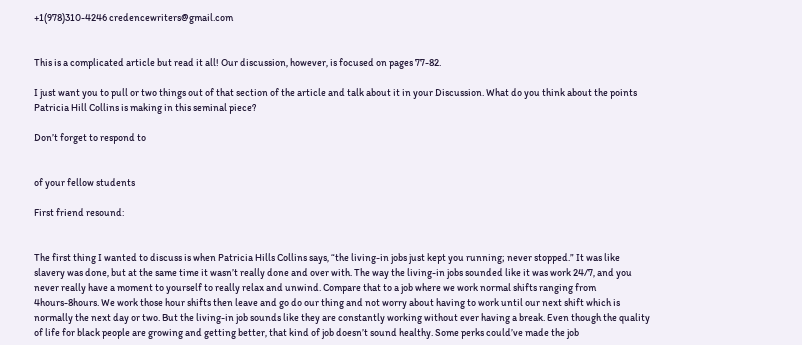+1(978)310-4246 credencewriters@gmail.com


This is a complicated article but read it all! Our discussion, however, is focused on pages 77-82.

I just want you to pull or two things out of that section of the article and talk about it in your Discussion. What do you think about the points Patricia Hill Collins is making in this seminal piece?

Don’t forget to respond to


of your fellow students

First friend resound:


The first thing I wanted to discuss is when Patricia Hills Collins says, “the living-in jobs just kept you running; never stopped.” It was like slavery was done, but at the same time it wasn’t really done and over with. The way the living-in jobs sounded like it was work 24/7, and you never really have a moment to yourself to really relax and unwind. Compare that to a job where we work normal shifts ranging from 4hours-8hours. We work those hour shifts then leave and go do our thing and not worry about having to work until our next shift which is normally the next day or two. But the living-in job sounds like they are constantly working without ever having a break. Even though the quality of life for black people are growing and getting better, that kind of job doesn’t sound healthy. Some perks could’ve made the job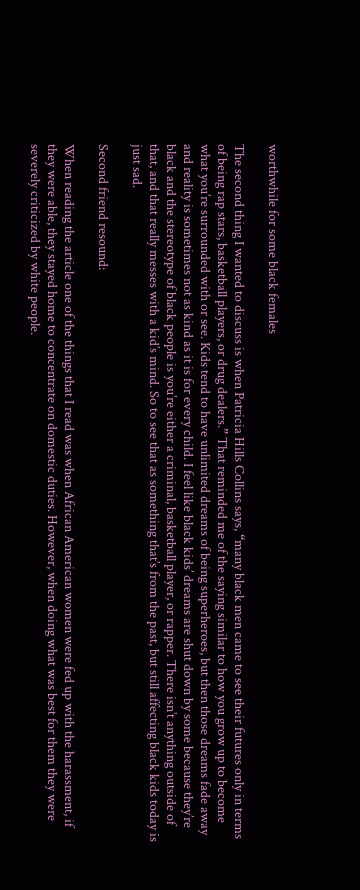worthwhile for some black females

The second thing I wanted to discuss is when Patricia Hills Collins says, “many black men came to see their futures only in terms of being rap stars, basketball players, or drug dealers.” That reminded me of the saying similar to how you grow up to become what you’re surrounded with or see. Kids tend to have unlimited dreams of being superheroes, but then those dreams fade away and reality is sometimes not as kind as it is for every child. I feel like black kids’ dreams are shut down by some because they’re black and the stereotype of black people is you’re either a criminal, basketball player, or rapper. There isn’t anything outside of that, and that really messes with a kid’s mind. So to see that as something that’s from the past, but still affecting black kids today is just sad.

Second friend resound:

When reading the article one of the things that I read was when African American women were fed up with the harassment, if they were able, they stayed home to concentrate on domestic duties. However, when doing what was best for them they were severely criticized by white people.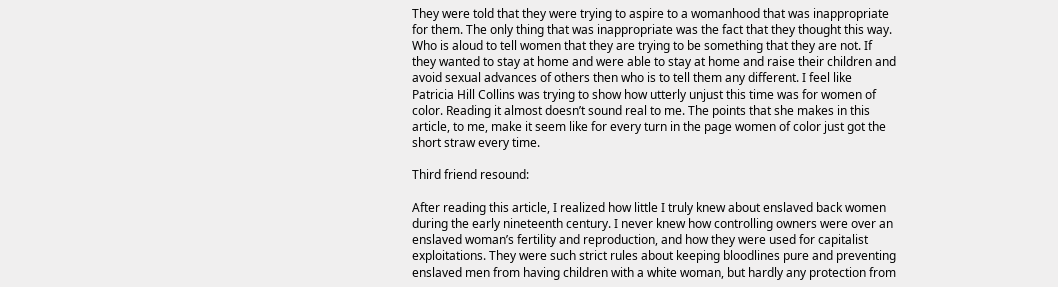They were told that they were trying to aspire to a womanhood that was inappropriate for them. The only thing that was inappropriate was the fact that they thought this way. Who is aloud to tell women that they are trying to be something that they are not. If they wanted to stay at home and were able to stay at home and raise their children and avoid sexual advances of others then who is to tell them any different. I feel like Patricia Hill Collins was trying to show how utterly unjust this time was for women of color. Reading it almost doesn’t sound real to me. The points that she makes in this article, to me, make it seem like for every turn in the page women of color just got the short straw every time.

Third friend resound:

After reading this article, I realized how little I truly knew about enslaved back women during the early nineteenth century. I never knew how controlling owners were over an enslaved woman’s fertility and reproduction, and how they were used for capitalist exploitations. They were such strict rules about keeping bloodlines pure and preventing enslaved men from having children with a white woman, but hardly any protection from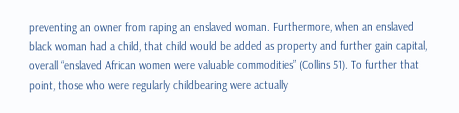preventing an owner from raping an enslaved woman. Furthermore, when an enslaved black woman had a child, that child would be added as property and further gain capital, overall “enslaved African women were valuable commodities” (Collins 51). To further that point, those who were regularly childbearing were actually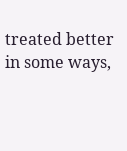treated better in some ways,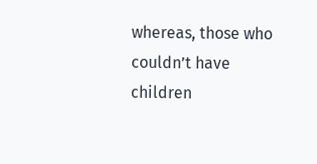whereas, those who couldn’t have children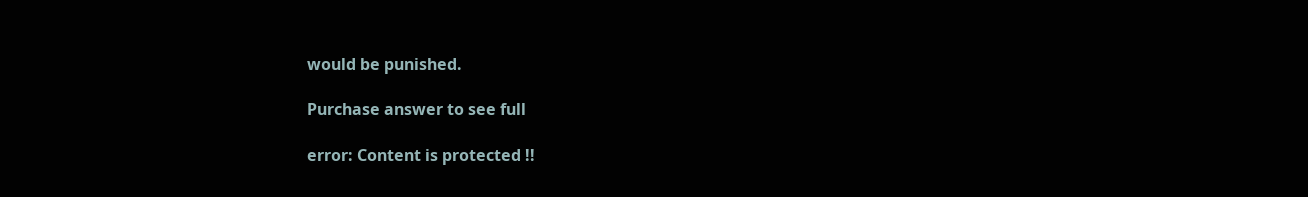would be punished.

Purchase answer to see full

error: Content is protected !!